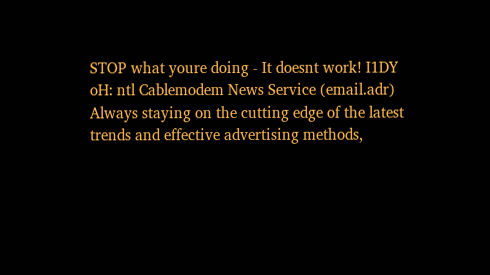STOP what youre doing - It doesnt work! I1DY
oH: ntl Cablemodem News Service (email.adr)
Always staying on the cutting edge of the latest trends and effective advertising methods,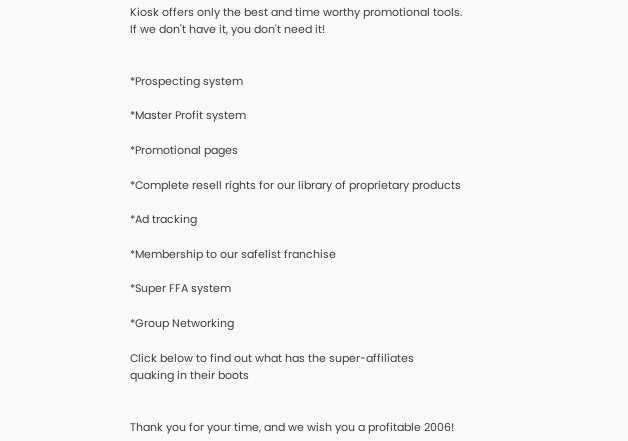Kiosk offers only the best and time worthy promotional tools.
If we don't have it, you don't need it!


*Prospecting system

*Master Profit system

*Promotional pages

*Complete resell rights for our library of proprietary products

*Ad tracking

*Membership to our safelist franchise

*Super FFA system

*Group Networking

Click below to find out what has the super-affiliates
quaking in their boots


Thank you for your time, and we wish you a profitable 2006!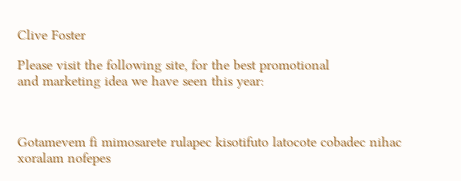Clive Foster

Please visit the following site, for the best promotional
and marketing idea we have seen this year:



Gotamevem fi mimosarete rulapec kisotifuto latocote cobadec nihac xoralam nofepes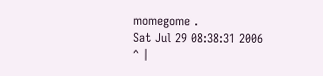momegome .
Sat Jul 29 08:38:31 2006
^ |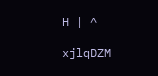H | ^

xjlqDZM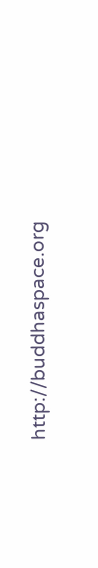http://buddhaspace.org